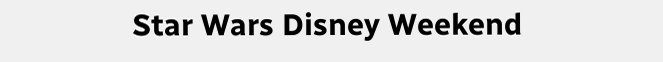Star Wars Disney Weekend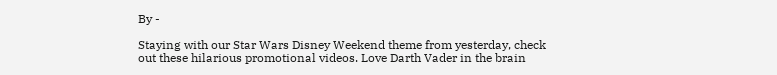By -

Staying with our Star Wars Disney Weekend theme from yesterday, check out these hilarious promotional videos. Love Darth Vader in the brain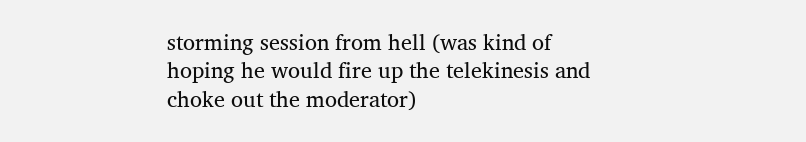storming session from hell (was kind of hoping he would fire up the telekinesis and choke out the moderator)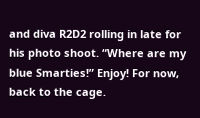and diva R2D2 rolling in late for his photo shoot. “Where are my blue Smarties!” Enjoy! For now, back to the cage.